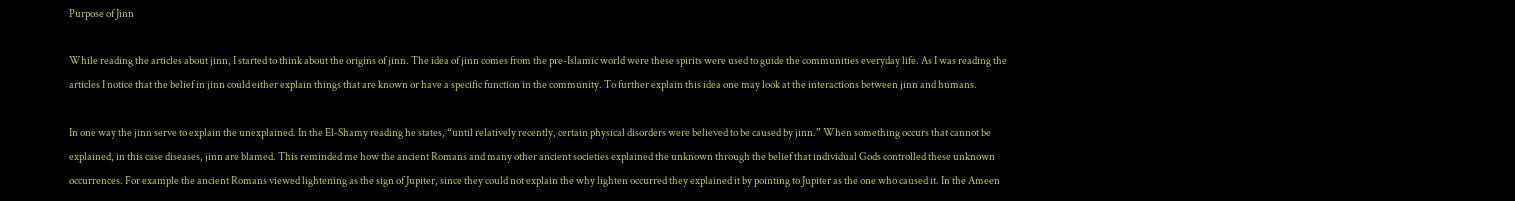Purpose of Jinn

While reading the articles about jinn, I started to think about the origins of jinn. The idea of jinn comes from the pre-Islamic world were these spirits were used to guide the communities everyday life. As I was reading the articles I notice that the belief in jinn could either explain things that are known or have a specific function in the community. To further explain this idea one may look at the interactions between jinn and humans.

In one way the jinn serve to explain the unexplained. In the El-Shamy reading he states, “until relatively recently, certain physical disorders were believed to be caused by jinn.” When something occurs that cannot be explained, in this case diseases, jinn are blamed. This reminded me how the ancient Romans and many other ancient societies explained the unknown through the belief that individual Gods controlled these unknown occurrences. For example the ancient Romans viewed lightening as the sign of Jupiter, since they could not explain the why lighten occurred they explained it by pointing to Jupiter as the one who caused it. In the Ameen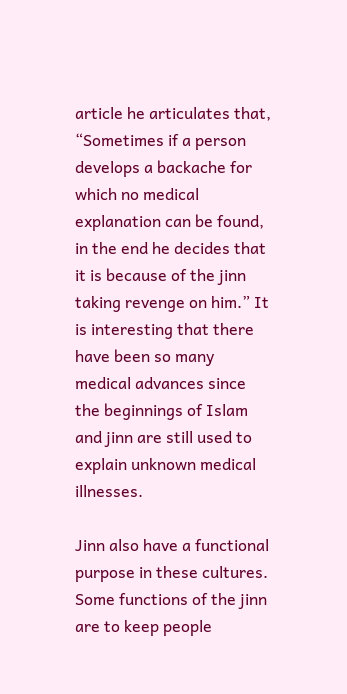article he articulates that, “Sometimes if a person develops a backache for which no medical explanation can be found, in the end he decides that it is because of the jinn taking revenge on him.” It is interesting that there have been so many medical advances since the beginnings of Islam and jinn are still used to explain unknown medical illnesses.

Jinn also have a functional purpose in these cultures. Some functions of the jinn are to keep people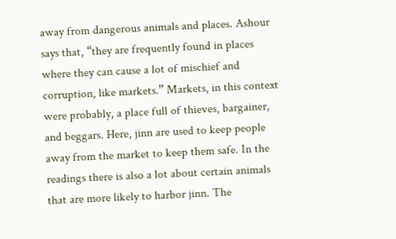away from dangerous animals and places. Ashour says that, “they are frequently found in places where they can cause a lot of mischief and corruption, like markets.” Markets, in this context were probably, a place full of thieves, bargainer, and beggars. Here, jinn are used to keep people away from the market to keep them safe. In the readings there is also a lot about certain animals that are more likely to harbor jinn. The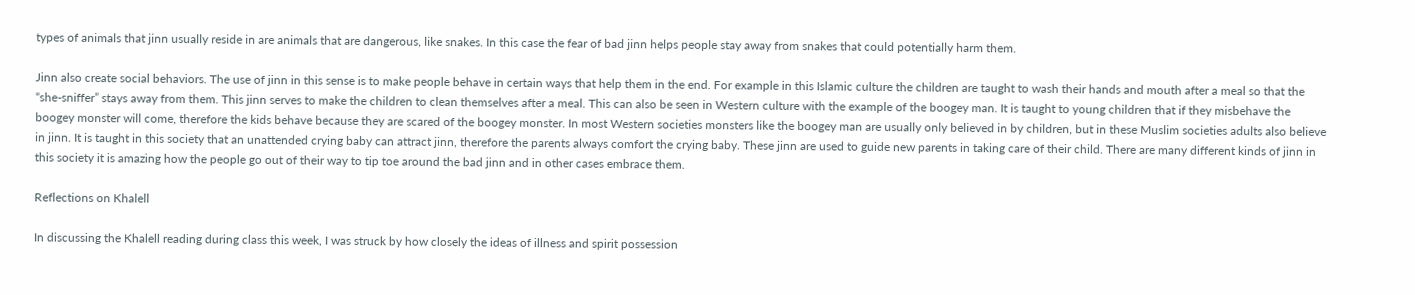types of animals that jinn usually reside in are animals that are dangerous, like snakes. In this case the fear of bad jinn helps people stay away from snakes that could potentially harm them.

Jinn also create social behaviors. The use of jinn in this sense is to make people behave in certain ways that help them in the end. For example in this Islamic culture the children are taught to wash their hands and mouth after a meal so that the “she-sniffer” stays away from them. This jinn serves to make the children to clean themselves after a meal. This can also be seen in Western culture with the example of the boogey man. It is taught to young children that if they misbehave the boogey monster will come, therefore the kids behave because they are scared of the boogey monster. In most Western societies monsters like the boogey man are usually only believed in by children, but in these Muslim societies adults also believe in jinn. It is taught in this society that an unattended crying baby can attract jinn, therefore the parents always comfort the crying baby. These jinn are used to guide new parents in taking care of their child. There are many different kinds of jinn in this society it is amazing how the people go out of their way to tip toe around the bad jinn and in other cases embrace them.

Reflections on Khalell

In discussing the Khalell reading during class this week, I was struck by how closely the ideas of illness and spirit possession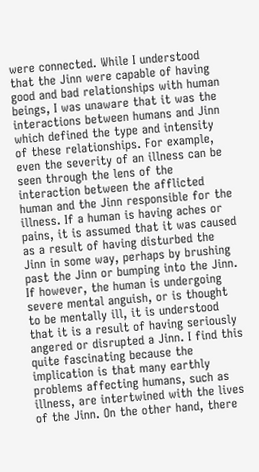were connected. While I understood that the Jinn were capable of having good and bad relationships with human beings, I was unaware that it was the interactions between humans and Jinn which defined the type and intensity of these relationships. For example, even the severity of an illness can be seen through the lens of the interaction between the afflicted human and the Jinn responsible for the illness. If a human is having aches or pains, it is assumed that it was caused as a result of having disturbed the Jinn in some way, perhaps by brushing past the Jinn or bumping into the Jinn. If however, the human is undergoing severe mental anguish, or is thought to be mentally ill, it is understood that it is a result of having seriously angered or disrupted a Jinn. I find this quite fascinating because the implication is that many earthly problems affecting humans, such as illness, are intertwined with the lives of the Jinn. On the other hand, there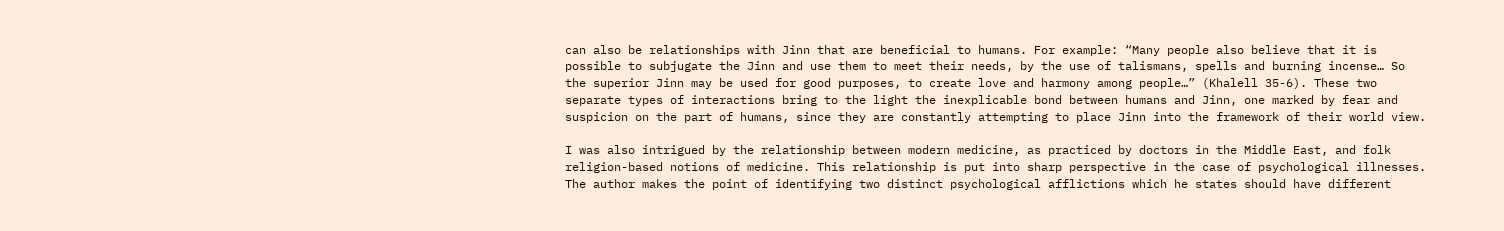can also be relationships with Jinn that are beneficial to humans. For example: “Many people also believe that it is possible to subjugate the Jinn and use them to meet their needs, by the use of talismans, spells and burning incense… So the superior Jinn may be used for good purposes, to create love and harmony among people…” (Khalell 35-6). These two separate types of interactions bring to the light the inexplicable bond between humans and Jinn, one marked by fear and suspicion on the part of humans, since they are constantly attempting to place Jinn into the framework of their world view.

I was also intrigued by the relationship between modern medicine, as practiced by doctors in the Middle East, and folk religion-based notions of medicine. This relationship is put into sharp perspective in the case of psychological illnesses. The author makes the point of identifying two distinct psychological afflictions which he states should have different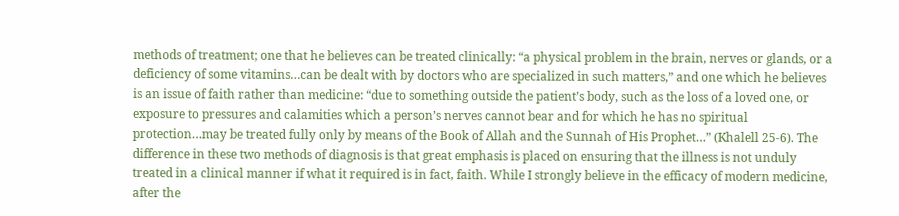methods of treatment; one that he believes can be treated clinically: “a physical problem in the brain, nerves or glands, or a deficiency of some vitamins…can be dealt with by doctors who are specialized in such matters,” and one which he believes is an issue of faith rather than medicine: “due to something outside the patient’s body, such as the loss of a loved one, or exposure to pressures and calamities which a person’s nerves cannot bear and for which he has no spiritual protection…may be treated fully only by means of the Book of Allah and the Sunnah of His Prophet…” (Khalell 25-6). The difference in these two methods of diagnosis is that great emphasis is placed on ensuring that the illness is not unduly treated in a clinical manner if what it required is in fact, faith. While I strongly believe in the efficacy of modern medicine, after the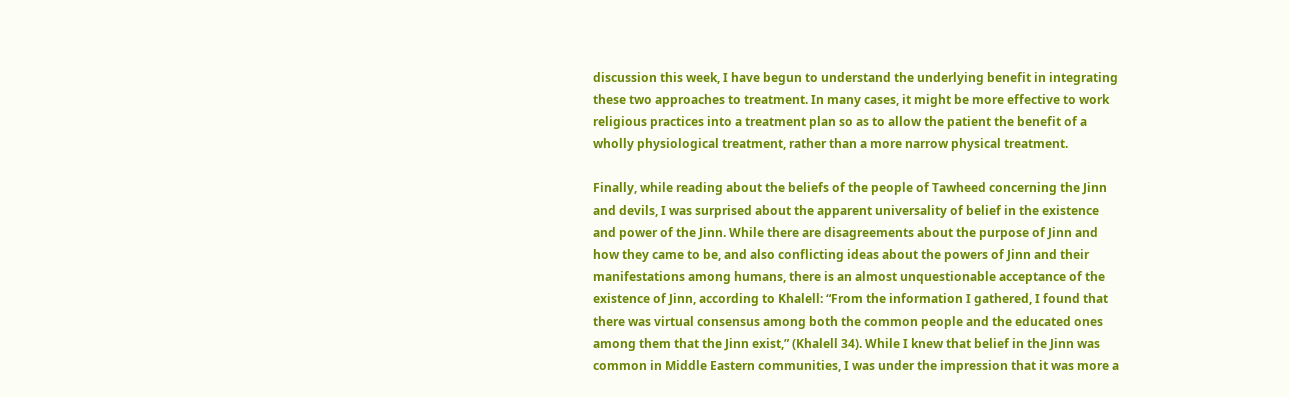discussion this week, I have begun to understand the underlying benefit in integrating these two approaches to treatment. In many cases, it might be more effective to work religious practices into a treatment plan so as to allow the patient the benefit of a wholly physiological treatment, rather than a more narrow physical treatment.

Finally, while reading about the beliefs of the people of Tawheed concerning the Jinn and devils, I was surprised about the apparent universality of belief in the existence and power of the Jinn. While there are disagreements about the purpose of Jinn and how they came to be, and also conflicting ideas about the powers of Jinn and their manifestations among humans, there is an almost unquestionable acceptance of the existence of Jinn, according to Khalell: “From the information I gathered, I found that there was virtual consensus among both the common people and the educated ones among them that the Jinn exist,” (Khalell 34). While I knew that belief in the Jinn was common in Middle Eastern communities, I was under the impression that it was more a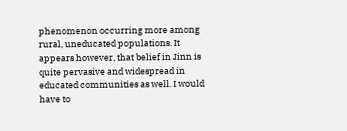phenomenon occurring more among rural, uneducated populations. It appears however, that belief in Jinn is quite pervasive and widespread in educated communities as well. I would have to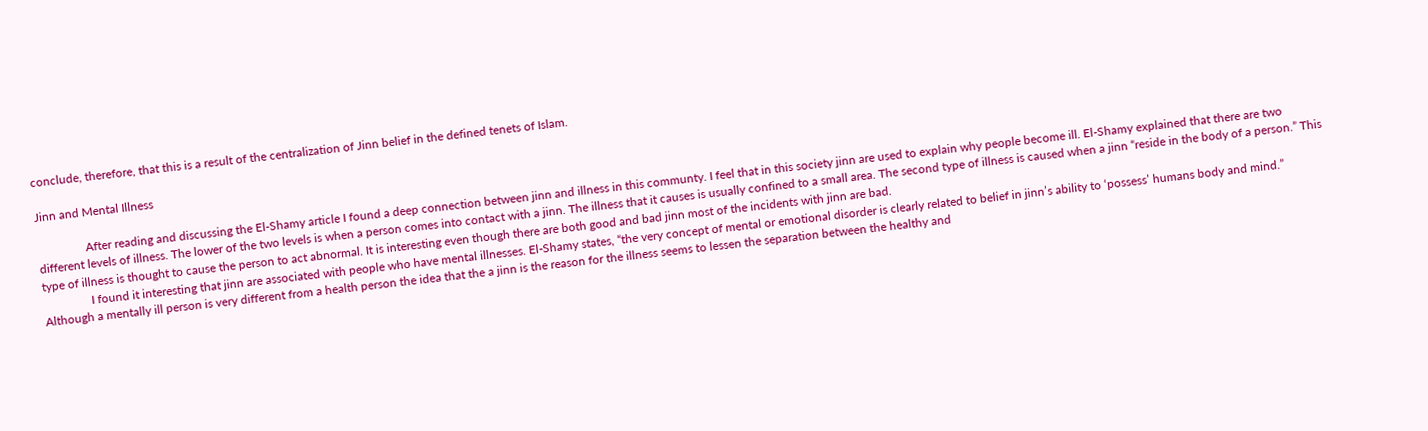conclude, therefore, that this is a result of the centralization of Jinn belief in the defined tenets of Islam.

Jinn and Mental Illness

                After reading and discussing the El-Shamy article I found a deep connection between jinn and illness in this communty. I feel that in this society jinn are used to explain why people become ill. El-Shamy explained that there are two different levels of illness. The lower of the two levels is when a person comes into contact with a jinn. The illness that it causes is usually confined to a small area. The second type of illness is caused when a jinn “reside in the body of a person.” This type of illness is thought to cause the person to act abnormal. It is interesting even though there are both good and bad jinn most of the incidents with jinn are bad.
                I found it interesting that jinn are associated with people who have mental illnesses. El-Shamy states, “the very concept of mental or emotional disorder is clearly related to belief in jinn’s ability to ‘possess’ humans body and mind.” Although a mentally ill person is very different from a health person the idea that the a jinn is the reason for the illness seems to lessen the separation between the healthy and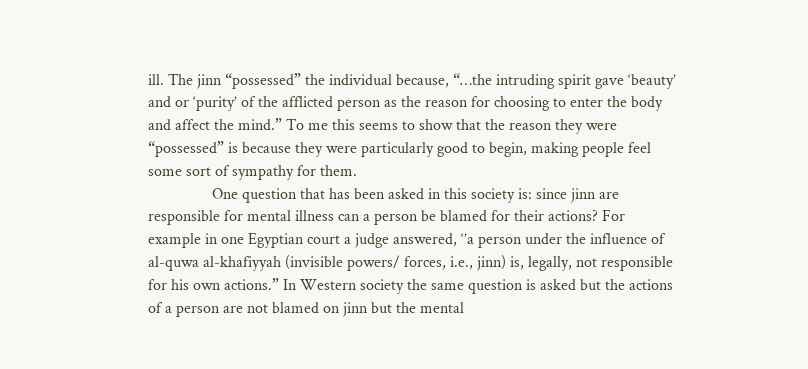ill. The jinn “possessed” the individual because, “…the intruding spirit gave ‘beauty’ and or ‘purity’ of the afflicted person as the reason for choosing to enter the body and affect the mind.” To me this seems to show that the reason they were “possessed” is because they were particularly good to begin, making people feel some sort of sympathy for them.
                One question that has been asked in this society is: since jinn are responsible for mental illness can a person be blamed for their actions? For example in one Egyptian court a judge answered, ‘’a person under the influence of al-quwa al-khafiyyah (invisible powers/ forces, i.e., jinn) is, legally, not responsible for his own actions.” In Western society the same question is asked but the actions of a person are not blamed on jinn but the mental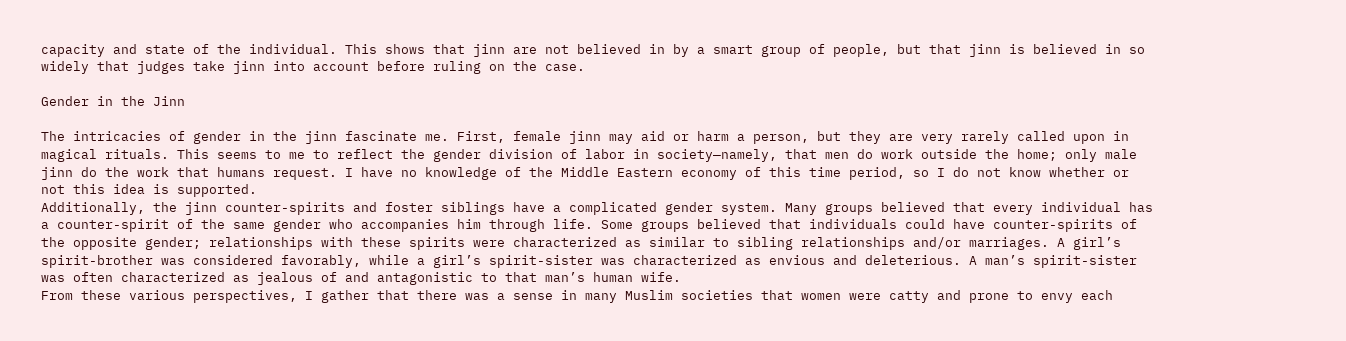capacity and state of the individual. This shows that jinn are not believed in by a smart group of people, but that jinn is believed in so widely that judges take jinn into account before ruling on the case.

Gender in the Jinn

The intricacies of gender in the jinn fascinate me. First, female jinn may aid or harm a person, but they are very rarely called upon in magical rituals. This seems to me to reflect the gender division of labor in society—namely, that men do work outside the home; only male jinn do the work that humans request. I have no knowledge of the Middle Eastern economy of this time period, so I do not know whether or not this idea is supported.
Additionally, the jinn counter-spirits and foster siblings have a complicated gender system. Many groups believed that every individual has a counter-spirit of the same gender who accompanies him through life. Some groups believed that individuals could have counter-spirits of the opposite gender; relationships with these spirits were characterized as similar to sibling relationships and/or marriages. A girl’s spirit-brother was considered favorably, while a girl’s spirit-sister was characterized as envious and deleterious. A man’s spirit-sister was often characterized as jealous of and antagonistic to that man’s human wife.
From these various perspectives, I gather that there was a sense in many Muslim societies that women were catty and prone to envy each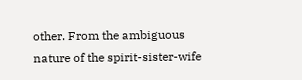other. From the ambiguous nature of the spirit-sister-wife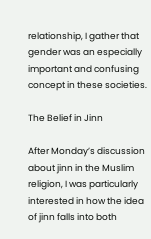relationship, I gather that gender was an especially important and confusing concept in these societies.

The Belief in Jinn

After Monday’s discussion about jinn in the Muslim religion, I was particularly interested in how the idea of jinn falls into both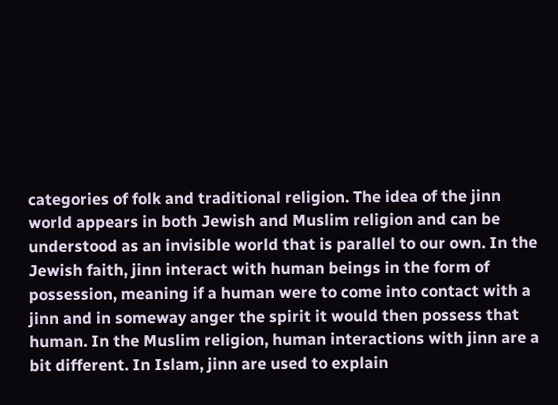categories of folk and traditional religion. The idea of the jinn world appears in both Jewish and Muslim religion and can be understood as an invisible world that is parallel to our own. In the Jewish faith, jinn interact with human beings in the form of possession, meaning if a human were to come into contact with a jinn and in someway anger the spirit it would then possess that human. In the Muslim religion, human interactions with jinn are a bit different. In Islam, jinn are used to explain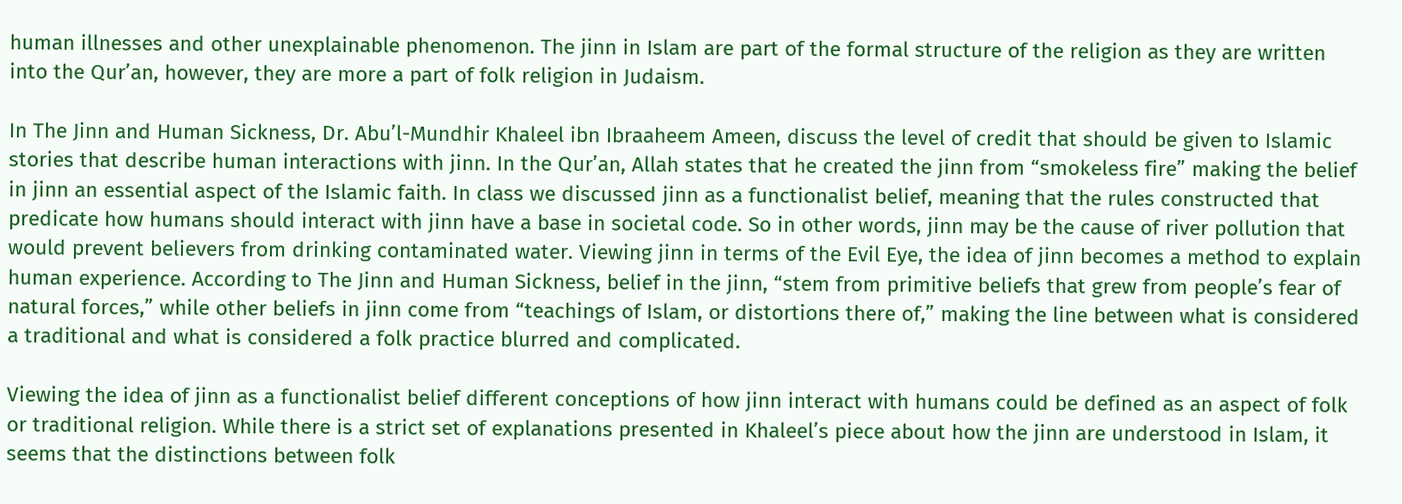human illnesses and other unexplainable phenomenon. The jinn in Islam are part of the formal structure of the religion as they are written into the Qur’an, however, they are more a part of folk religion in Judaism.

In The Jinn and Human Sickness, Dr. Abu’l-Mundhir Khaleel ibn Ibraaheem Ameen, discuss the level of credit that should be given to Islamic stories that describe human interactions with jinn. In the Qur’an, Allah states that he created the jinn from “smokeless fire” making the belief in jinn an essential aspect of the Islamic faith. In class we discussed jinn as a functionalist belief, meaning that the rules constructed that predicate how humans should interact with jinn have a base in societal code. So in other words, jinn may be the cause of river pollution that would prevent believers from drinking contaminated water. Viewing jinn in terms of the Evil Eye, the idea of jinn becomes a method to explain human experience. According to The Jinn and Human Sickness, belief in the jinn, “stem from primitive beliefs that grew from people’s fear of natural forces,” while other beliefs in jinn come from “teachings of Islam, or distortions there of,” making the line between what is considered a traditional and what is considered a folk practice blurred and complicated.

Viewing the idea of jinn as a functionalist belief different conceptions of how jinn interact with humans could be defined as an aspect of folk or traditional religion. While there is a strict set of explanations presented in Khaleel’s piece about how the jinn are understood in Islam, it seems that the distinctions between folk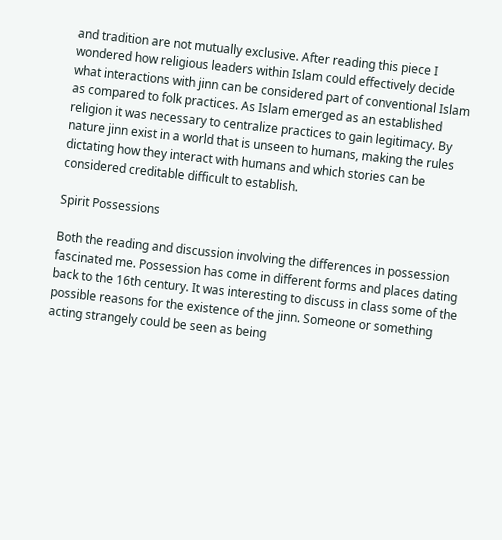and tradition are not mutually exclusive. After reading this piece I wondered how religious leaders within Islam could effectively decide what interactions with jinn can be considered part of conventional Islam as compared to folk practices. As Islam emerged as an established religion it was necessary to centralize practices to gain legitimacy. By nature jinn exist in a world that is unseen to humans, making the rules dictating how they interact with humans and which stories can be considered creditable difficult to establish.

Spirit Possessions

Both the reading and discussion involving the differences in possession fascinated me. Possession has come in different forms and places dating back to the 16th century. It was interesting to discuss in class some of the possible reasons for the existence of the jinn. Someone or something acting strangely could be seen as being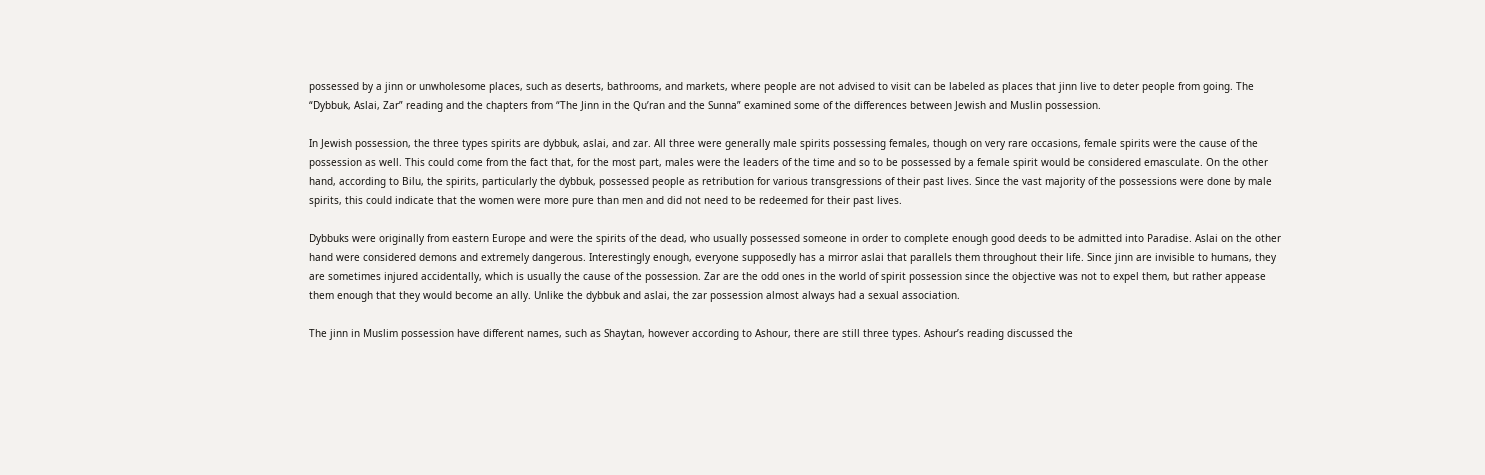possessed by a jinn or unwholesome places, such as deserts, bathrooms, and markets, where people are not advised to visit can be labeled as places that jinn live to deter people from going. The “Dybbuk, Aslai, Zar” reading and the chapters from “The Jinn in the Qu’ran and the Sunna” examined some of the differences between Jewish and Muslin possession.

In Jewish possession, the three types spirits are dybbuk, aslai, and zar. All three were generally male spirits possessing females, though on very rare occasions, female spirits were the cause of the possession as well. This could come from the fact that, for the most part, males were the leaders of the time and so to be possessed by a female spirit would be considered emasculate. On the other hand, according to Bilu, the spirits, particularly the dybbuk, possessed people as retribution for various transgressions of their past lives. Since the vast majority of the possessions were done by male spirits, this could indicate that the women were more pure than men and did not need to be redeemed for their past lives.

Dybbuks were originally from eastern Europe and were the spirits of the dead, who usually possessed someone in order to complete enough good deeds to be admitted into Paradise. Aslai on the other hand were considered demons and extremely dangerous. Interestingly enough, everyone supposedly has a mirror aslai that parallels them throughout their life. Since jinn are invisible to humans, they are sometimes injured accidentally, which is usually the cause of the possession. Zar are the odd ones in the world of spirit possession since the objective was not to expel them, but rather appease them enough that they would become an ally. Unlike the dybbuk and aslai, the zar possession almost always had a sexual association.

The jinn in Muslim possession have different names, such as Shaytan, however according to Ashour, there are still three types. Ashour’s reading discussed the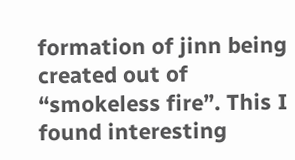formation of jinn being created out of “smokeless fire”. This I found interesting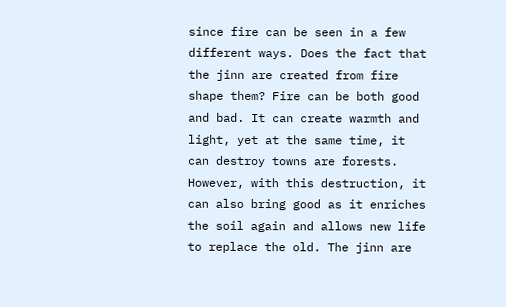since fire can be seen in a few different ways. Does the fact that the jinn are created from fire shape them? Fire can be both good and bad. It can create warmth and light, yet at the same time, it can destroy towns are forests. However, with this destruction, it can also bring good as it enriches the soil again and allows new life to replace the old. The jinn are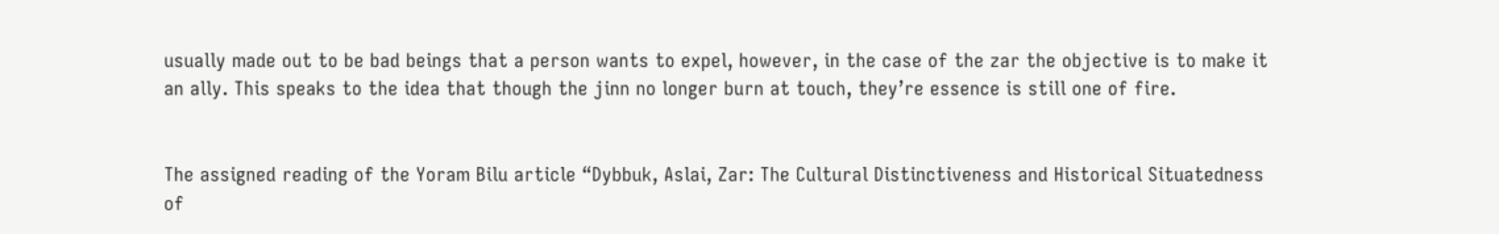usually made out to be bad beings that a person wants to expel, however, in the case of the zar the objective is to make it an ally. This speaks to the idea that though the jinn no longer burn at touch, they’re essence is still one of fire.


The assigned reading of the Yoram Bilu article “Dybbuk, Aslai, Zar: The Cultural Distinctiveness and Historical Situatedness of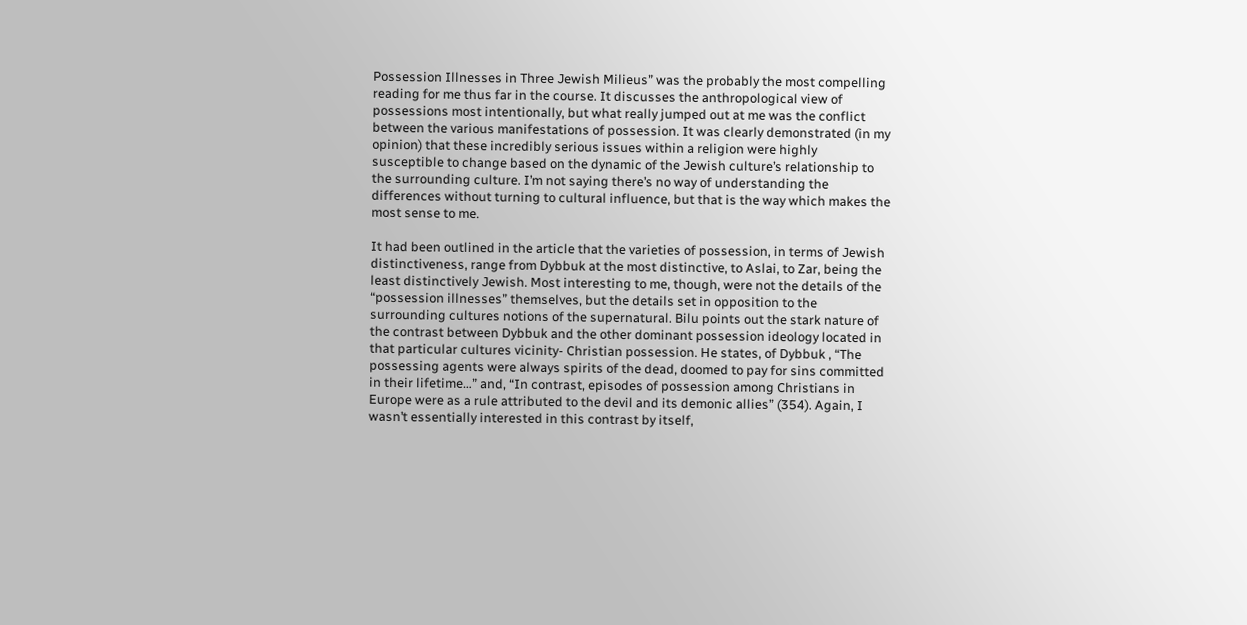Possession Illnesses in Three Jewish Milieus” was the probably the most compelling reading for me thus far in the course. It discusses the anthropological view of possessions most intentionally, but what really jumped out at me was the conflict between the various manifestations of possession. It was clearly demonstrated (in my opinion) that these incredibly serious issues within a religion were highly susceptible to change based on the dynamic of the Jewish culture’s relationship to the surrounding culture. I’m not saying there’s no way of understanding the differences without turning to cultural influence, but that is the way which makes the most sense to me.

It had been outlined in the article that the varieties of possession, in terms of Jewish distinctiveness, range from Dybbuk at the most distinctive, to Aslai, to Zar, being the least distinctively Jewish. Most interesting to me, though, were not the details of the “possession illnesses” themselves, but the details set in opposition to the surrounding cultures notions of the supernatural. Bilu points out the stark nature of the contrast between Dybbuk and the other dominant possession ideology located in that particular cultures vicinity- Christian possession. He states, of Dybbuk , “The possessing agents were always spirits of the dead, doomed to pay for sins committed in their lifetime…” and, “In contrast, episodes of possession among Christians in Europe were as a rule attributed to the devil and its demonic allies” (354). Again, I wasn’t essentially interested in this contrast by itself,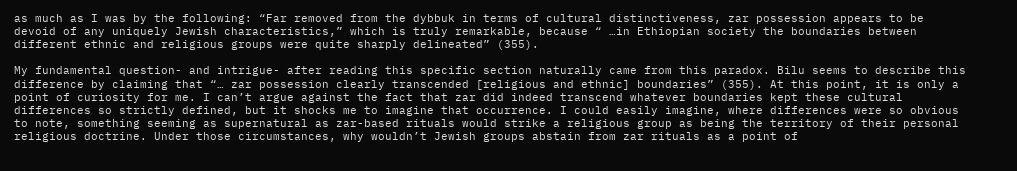as much as I was by the following: “Far removed from the dybbuk in terms of cultural distinctiveness, zar possession appears to be devoid of any uniquely Jewish characteristics,” which is truly remarkable, because “ …in Ethiopian society the boundaries between different ethnic and religious groups were quite sharply delineated” (355).

My fundamental question- and intrigue- after reading this specific section naturally came from this paradox. Bilu seems to describe this difference by claiming that “… zar possession clearly transcended [religious and ethnic] boundaries” (355). At this point, it is only a point of curiosity for me. I can’t argue against the fact that zar did indeed transcend whatever boundaries kept these cultural differences so strictly defined, but it shocks me to imagine that occurrence. I could easily imagine, where differences were so obvious to note, something seeming as supernatural as zar-based rituals would strike a religious group as being the territory of their personal religious doctrine. Under those circumstances, why wouldn’t Jewish groups abstain from zar rituals as a point of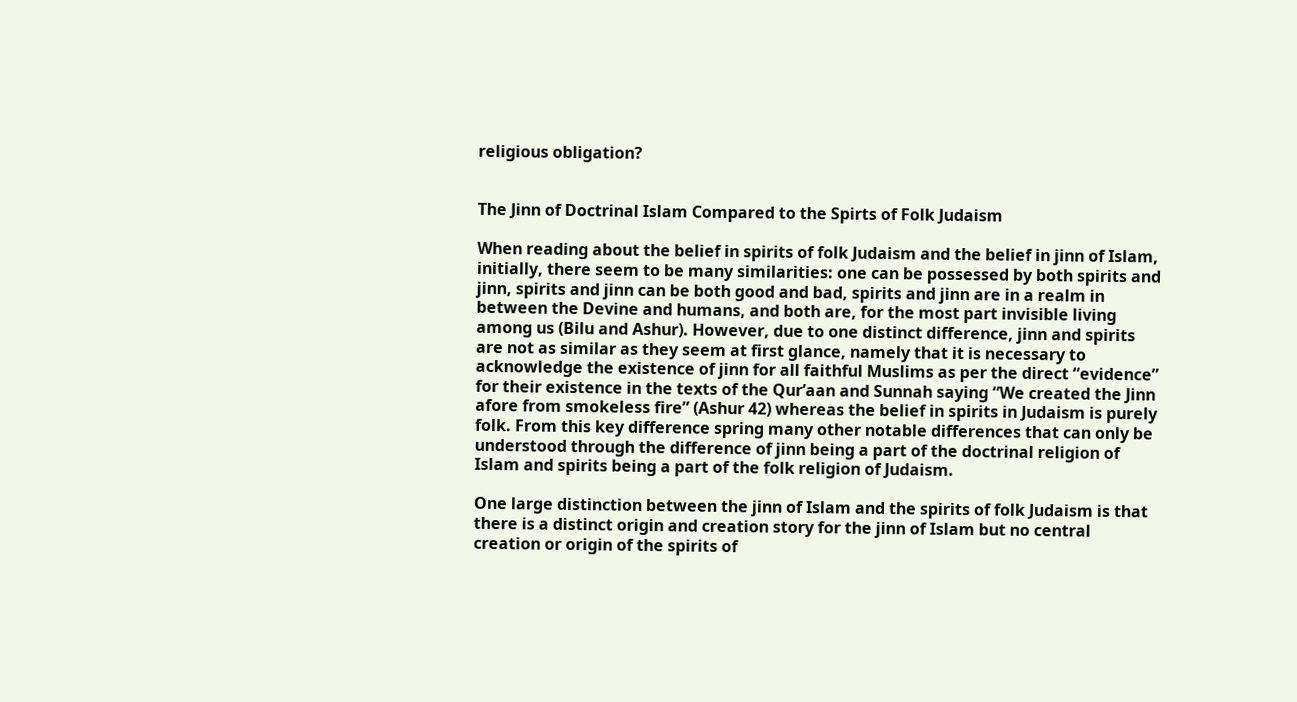religious obligation?


The Jinn of Doctrinal Islam Compared to the Spirts of Folk Judaism

When reading about the belief in spirits of folk Judaism and the belief in jinn of Islam, initially, there seem to be many similarities: one can be possessed by both spirits and jinn, spirits and jinn can be both good and bad, spirits and jinn are in a realm in between the Devine and humans, and both are, for the most part invisible living among us (Bilu and Ashur). However, due to one distinct difference, jinn and spirits are not as similar as they seem at first glance, namely that it is necessary to acknowledge the existence of jinn for all faithful Muslims as per the direct “evidence” for their existence in the texts of the Qur’aan and Sunnah saying “We created the Jinn afore from smokeless fire” (Ashur 42) whereas the belief in spirits in Judaism is purely folk. From this key difference spring many other notable differences that can only be understood through the difference of jinn being a part of the doctrinal religion of Islam and spirits being a part of the folk religion of Judaism.

One large distinction between the jinn of Islam and the spirits of folk Judaism is that there is a distinct origin and creation story for the jinn of Islam but no central creation or origin of the spirits of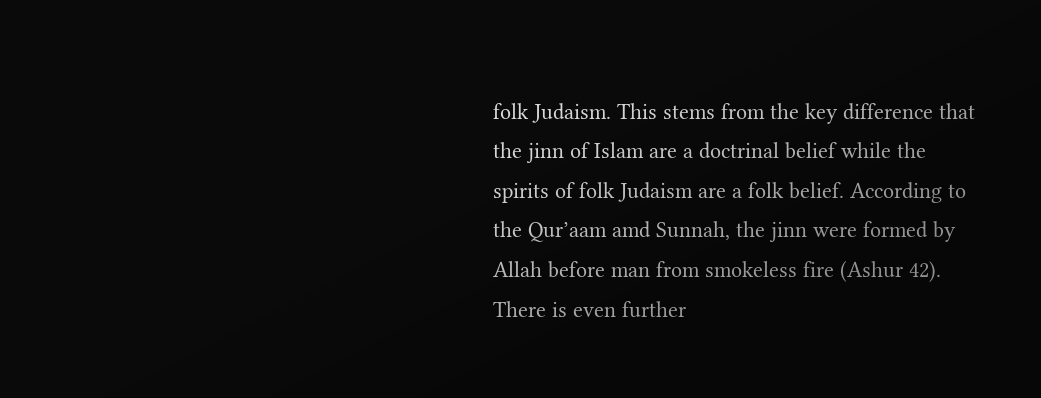folk Judaism. This stems from the key difference that the jinn of Islam are a doctrinal belief while the spirits of folk Judaism are a folk belief. According to the Qur’aam amd Sunnah, the jinn were formed by Allah before man from smokeless fire (Ashur 42). There is even further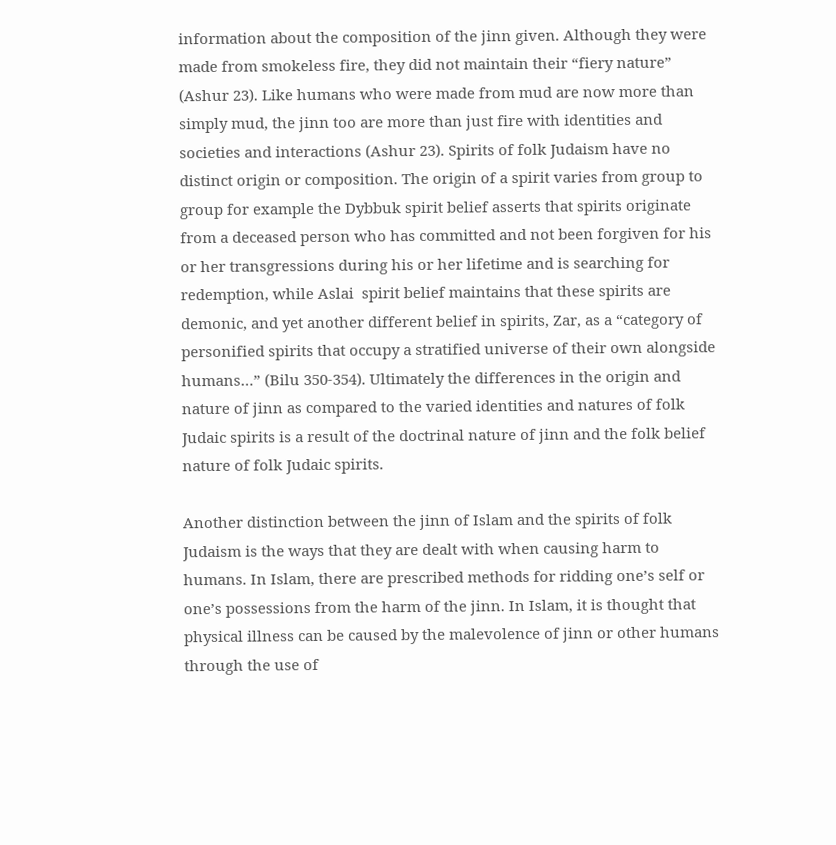information about the composition of the jinn given. Although they were made from smokeless fire, they did not maintain their “fiery nature” (Ashur 23). Like humans who were made from mud are now more than simply mud, the jinn too are more than just fire with identities and societies and interactions (Ashur 23). Spirits of folk Judaism have no distinct origin or composition. The origin of a spirit varies from group to group for example the Dybbuk spirit belief asserts that spirits originate from a deceased person who has committed and not been forgiven for his or her transgressions during his or her lifetime and is searching for redemption, while Aslai  spirit belief maintains that these spirits are demonic, and yet another different belief in spirits, Zar, as a “category of personified spirits that occupy a stratified universe of their own alongside humans…” (Bilu 350-354). Ultimately the differences in the origin and nature of jinn as compared to the varied identities and natures of folk Judaic spirits is a result of the doctrinal nature of jinn and the folk belief nature of folk Judaic spirits.

Another distinction between the jinn of Islam and the spirits of folk Judaism is the ways that they are dealt with when causing harm to humans. In Islam, there are prescribed methods for ridding one’s self or one’s possessions from the harm of the jinn. In Islam, it is thought that physical illness can be caused by the malevolence of jinn or other humans through the use of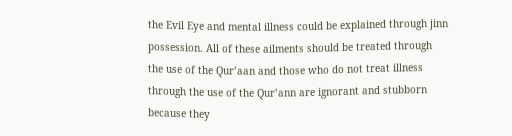the Evil Eye and mental illness could be explained through jinn possession. All of these ailments should be treated through the use of the Qur’aan and those who do not treat illness through the use of the Qur’ann are ignorant and stubborn because they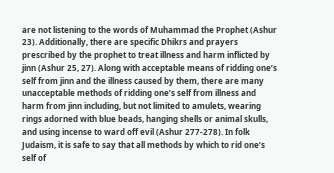are not listening to the words of Muhammad the Prophet (Ashur 23). Additionally, there are specific Dhikrs and prayers prescribed by the prophet to treat illness and harm inflicted by jinn (Ashur 25, 27). Along with acceptable means of ridding one’s self from jinn and the illness caused by them, there are many unacceptable methods of ridding one’s self from illness and harm from jinn including, but not limited to amulets, wearing rings adorned with blue beads, hanging shells or animal skulls, and using incense to ward off evil (Ashur 277-278). In folk Judaism, it is safe to say that all methods by which to rid one’s self of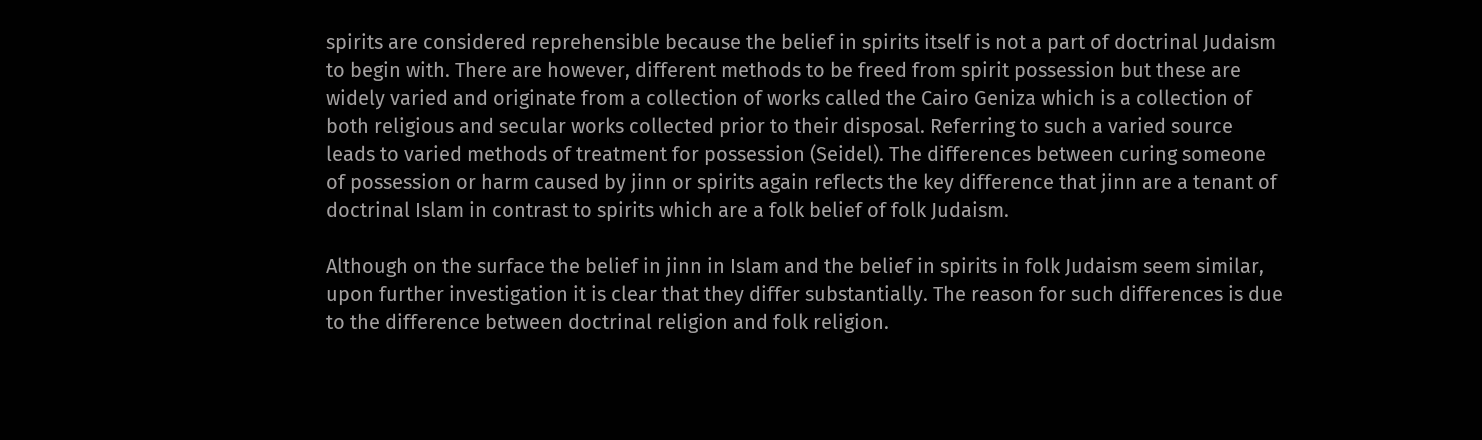spirits are considered reprehensible because the belief in spirits itself is not a part of doctrinal Judaism to begin with. There are however, different methods to be freed from spirit possession but these are widely varied and originate from a collection of works called the Cairo Geniza which is a collection of both religious and secular works collected prior to their disposal. Referring to such a varied source leads to varied methods of treatment for possession (Seidel). The differences between curing someone of possession or harm caused by jinn or spirits again reflects the key difference that jinn are a tenant of doctrinal Islam in contrast to spirits which are a folk belief of folk Judaism.

Although on the surface the belief in jinn in Islam and the belief in spirits in folk Judaism seem similar, upon further investigation it is clear that they differ substantially. The reason for such differences is due to the difference between doctrinal religion and folk religion.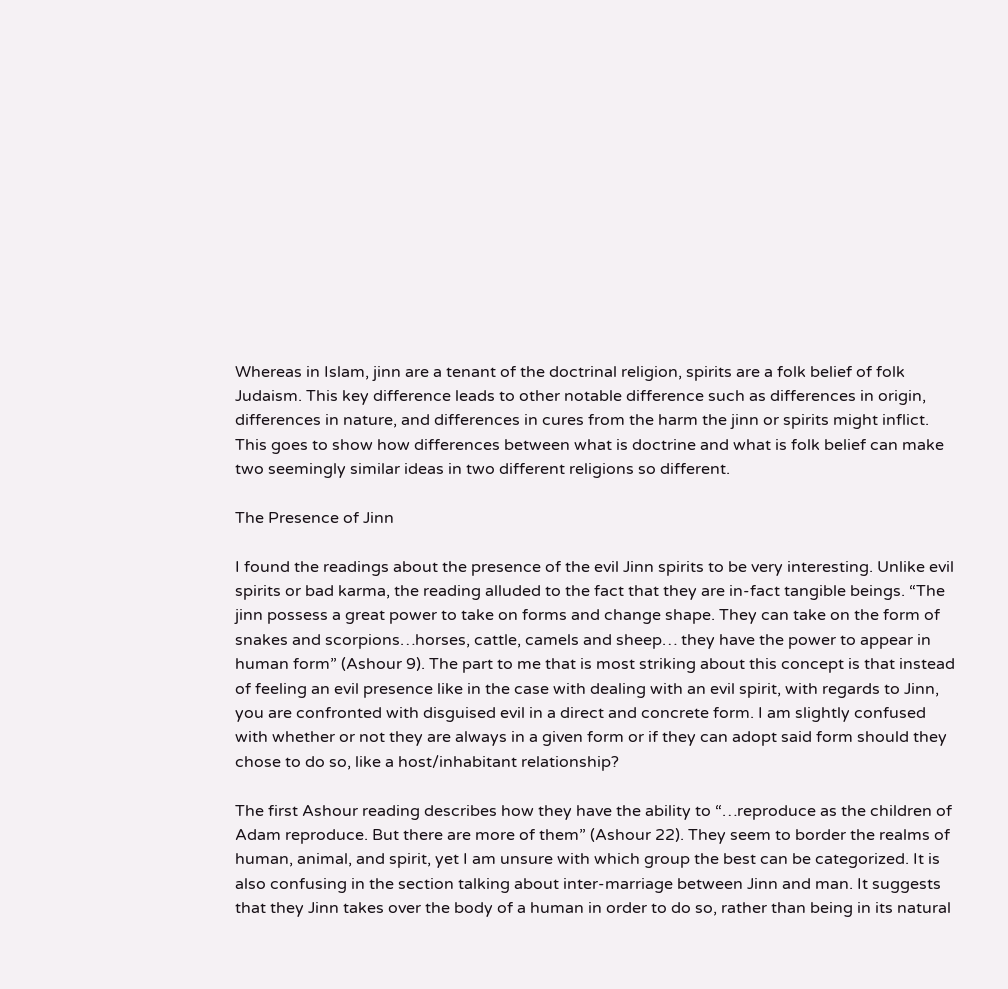Whereas in Islam, jinn are a tenant of the doctrinal religion, spirits are a folk belief of folk Judaism. This key difference leads to other notable difference such as differences in origin, differences in nature, and differences in cures from the harm the jinn or spirits might inflict. This goes to show how differences between what is doctrine and what is folk belief can make two seemingly similar ideas in two different religions so different.

The Presence of Jinn

I found the readings about the presence of the evil Jinn spirits to be very interesting. Unlike evil spirits or bad karma, the reading alluded to the fact that they are in-fact tangible beings. “The jinn possess a great power to take on forms and change shape. They can take on the form of snakes and scorpions…horses, cattle, camels and sheep… they have the power to appear in human form” (Ashour 9). The part to me that is most striking about this concept is that instead of feeling an evil presence like in the case with dealing with an evil spirit, with regards to Jinn, you are confronted with disguised evil in a direct and concrete form. I am slightly confused with whether or not they are always in a given form or if they can adopt said form should they chose to do so, like a host/inhabitant relationship?

The first Ashour reading describes how they have the ability to “…reproduce as the children of Adam reproduce. But there are more of them” (Ashour 22). They seem to border the realms of human, animal, and spirit, yet I am unsure with which group the best can be categorized. It is also confusing in the section talking about inter-marriage between Jinn and man. It suggests that they Jinn takes over the body of a human in order to do so, rather than being in its natural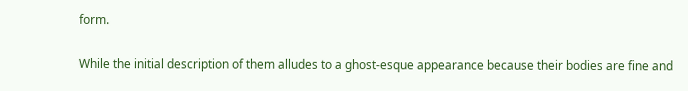form.

While the initial description of them alludes to a ghost-esque appearance because their bodies are fine and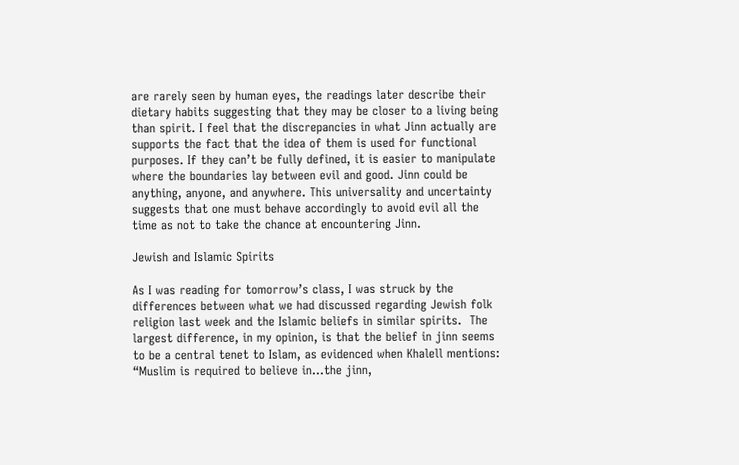are rarely seen by human eyes, the readings later describe their dietary habits suggesting that they may be closer to a living being than spirit. I feel that the discrepancies in what Jinn actually are supports the fact that the idea of them is used for functional purposes. If they can’t be fully defined, it is easier to manipulate where the boundaries lay between evil and good. Jinn could be anything, anyone, and anywhere. This universality and uncertainty suggests that one must behave accordingly to avoid evil all the time as not to take the chance at encountering Jinn.

Jewish and Islamic Spirits

As I was reading for tomorrow’s class, I was struck by the differences between what we had discussed regarding Jewish folk religion last week and the Islamic beliefs in similar spirits.  The largest difference, in my opinion, is that the belief in jinn seems to be a central tenet to Islam, as evidenced when Khalell mentions: “Muslim is required to believe in…the jinn,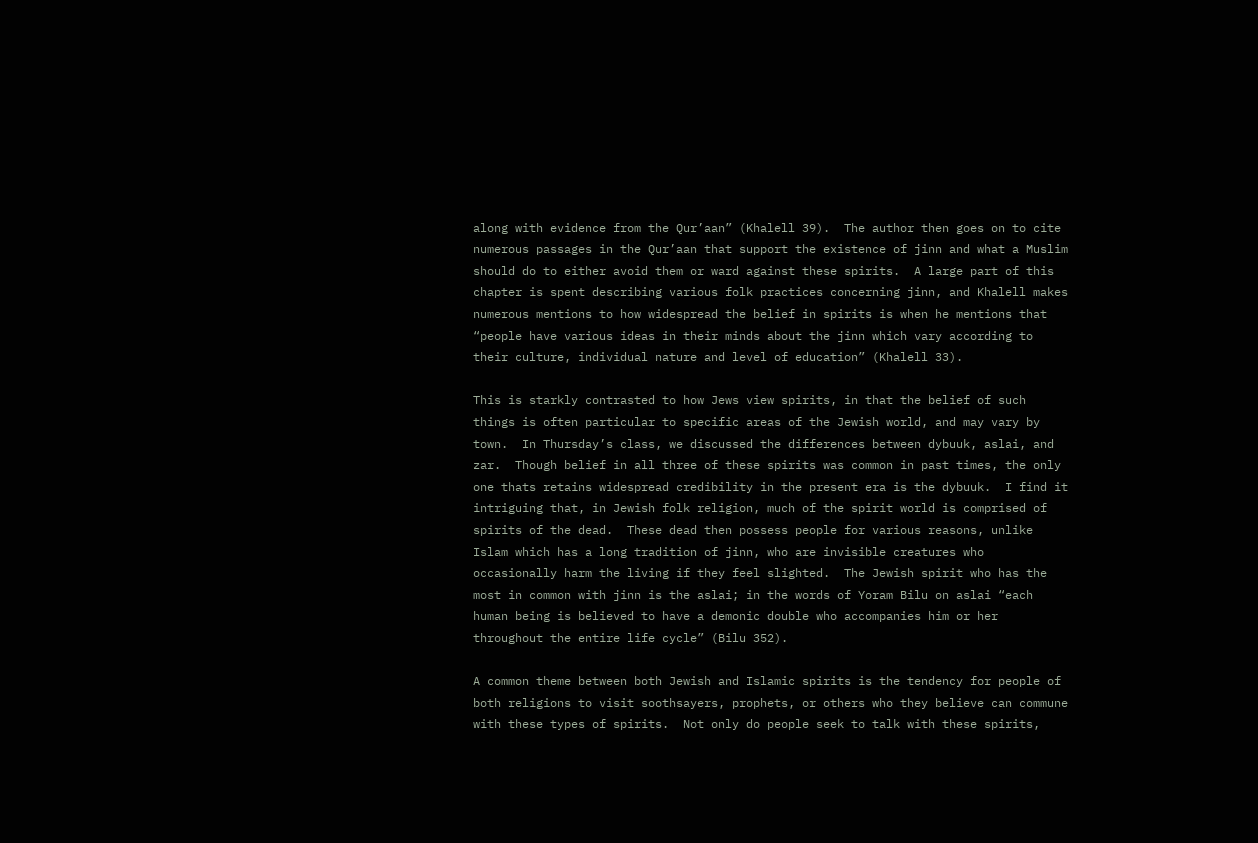along with evidence from the Qur’aan” (Khalell 39).  The author then goes on to cite numerous passages in the Qur’aan that support the existence of jinn and what a Muslim should do to either avoid them or ward against these spirits.  A large part of this chapter is spent describing various folk practices concerning jinn, and Khalell makes numerous mentions to how widespread the belief in spirits is when he mentions that “people have various ideas in their minds about the jinn which vary according to their culture, individual nature and level of education” (Khalell 33).

This is starkly contrasted to how Jews view spirits, in that the belief of such things is often particular to specific areas of the Jewish world, and may vary by town.  In Thursday’s class, we discussed the differences between dybuuk, aslai, and zar.  Though belief in all three of these spirits was common in past times, the only one thats retains widespread credibility in the present era is the dybuuk.  I find it intriguing that, in Jewish folk religion, much of the spirit world is comprised of spirits of the dead.  These dead then possess people for various reasons, unlike Islam which has a long tradition of jinn, who are invisible creatures who occasionally harm the living if they feel slighted.  The Jewish spirit who has the most in common with jinn is the aslai; in the words of Yoram Bilu on aslai “each human being is believed to have a demonic double who accompanies him or her throughout the entire life cycle” (Bilu 352).

A common theme between both Jewish and Islamic spirits is the tendency for people of both religions to visit soothsayers, prophets, or others who they believe can commune with these types of spirits.  Not only do people seek to talk with these spirits,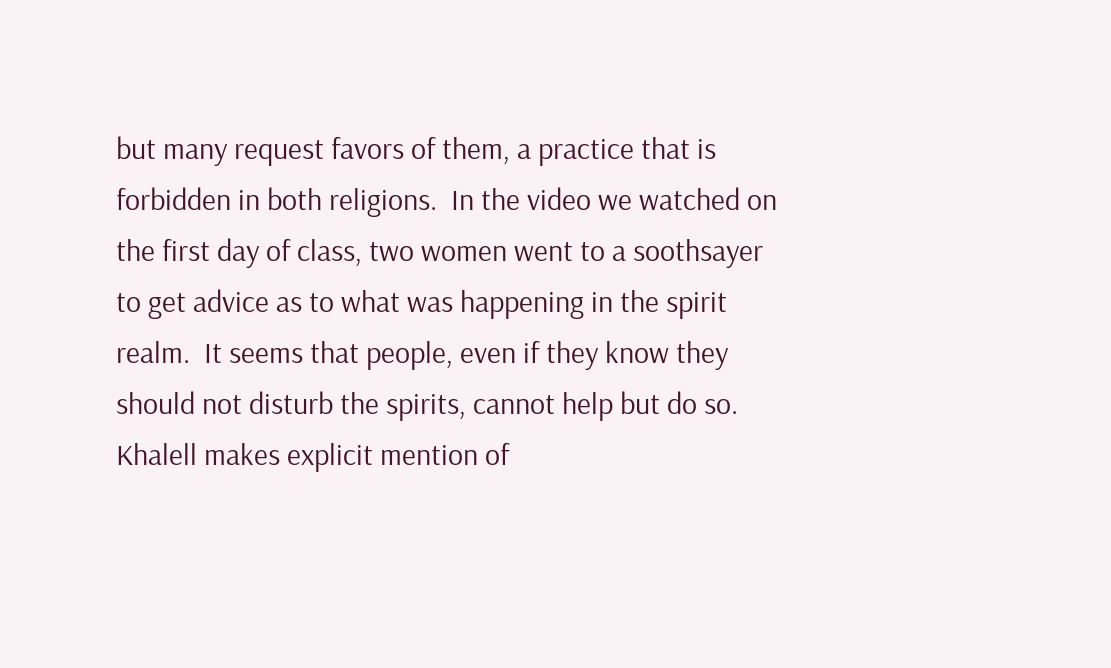but many request favors of them, a practice that is forbidden in both religions.  In the video we watched on the first day of class, two women went to a soothsayer to get advice as to what was happening in the spirit realm.  It seems that people, even if they know they should not disturb the spirits, cannot help but do so.  Khalell makes explicit mention of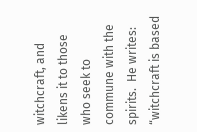witchcraft, and likens it to those who seek to commune with the spirits.  He writes: “witchcraft is based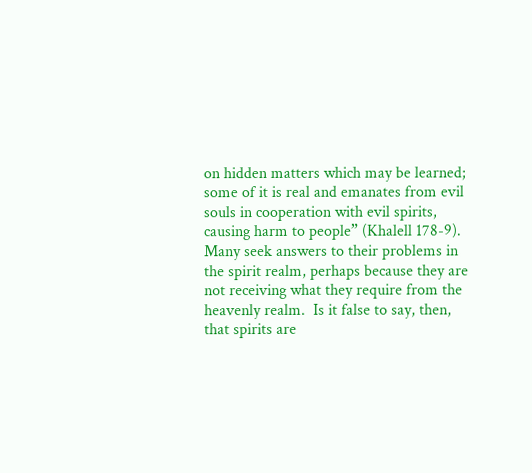on hidden matters which may be learned; some of it is real and emanates from evil souls in cooperation with evil spirits, causing harm to people” (Khalell 178-9).  Many seek answers to their problems in the spirit realm, perhaps because they are not receiving what they require from the heavenly realm.  Is it false to say, then, that spirits are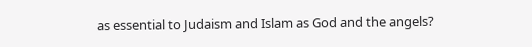as essential to Judaism and Islam as God and the angels?